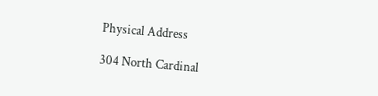Physical Address

304 North Cardinal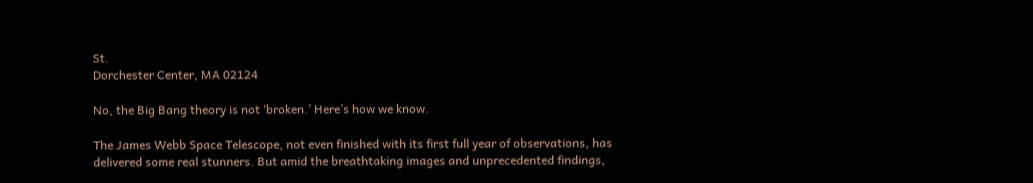St.
Dorchester Center, MA 02124

No, the Big Bang theory is not ‘broken.’ Here’s how we know.

The James Webb Space Telescope, not even finished with its first full year of observations, has delivered some real stunners. But amid the breathtaking images and unprecedented findings,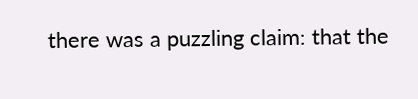there was a puzzling claim: that the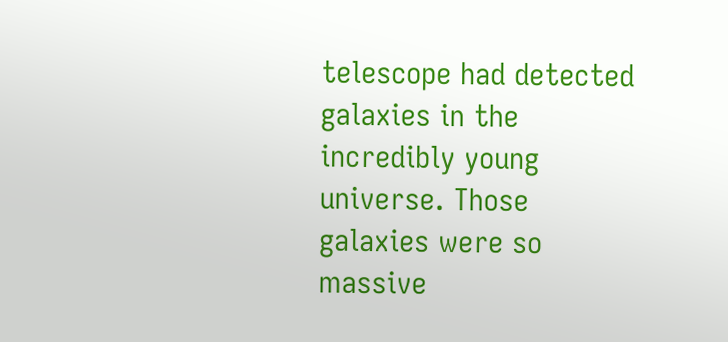telescope had detected galaxies in the incredibly young universe. Those galaxies were so massive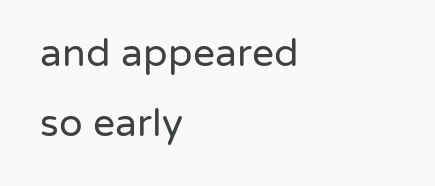and appeared so early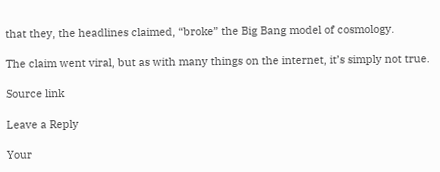that they, the headlines claimed, “broke” the Big Bang model of cosmology.

The claim went viral, but as with many things on the internet, it’s simply not true.

Source link

Leave a Reply

Your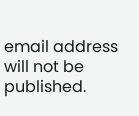email address will not be published.